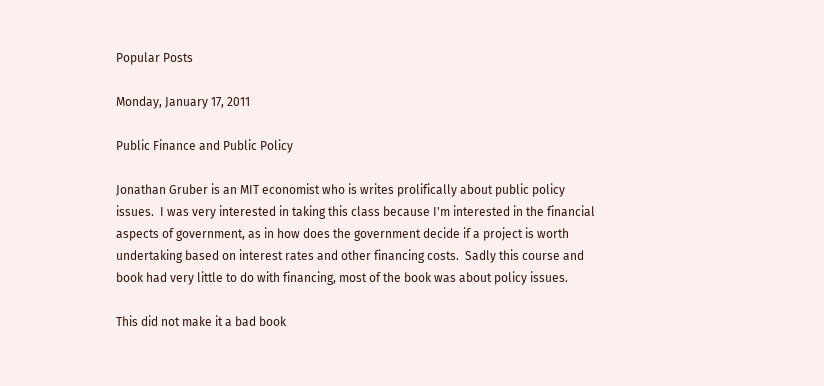Popular Posts

Monday, January 17, 2011

Public Finance and Public Policy

Jonathan Gruber is an MIT economist who is writes prolifically about public policy issues.  I was very interested in taking this class because I'm interested in the financial aspects of government, as in how does the government decide if a project is worth undertaking based on interest rates and other financing costs.  Sadly this course and book had very little to do with financing, most of the book was about policy issues.

This did not make it a bad book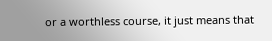or a worthless course, it just means that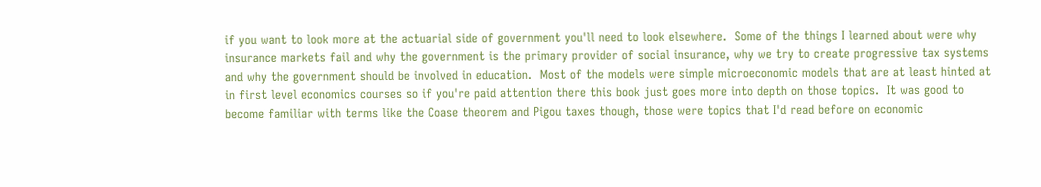if you want to look more at the actuarial side of government you'll need to look elsewhere.  Some of the things I learned about were why insurance markets fail and why the government is the primary provider of social insurance, why we try to create progressive tax systems and why the government should be involved in education.  Most of the models were simple microeconomic models that are at least hinted at in first level economics courses so if you're paid attention there this book just goes more into depth on those topics.  It was good to become familiar with terms like the Coase theorem and Pigou taxes though, those were topics that I'd read before on economic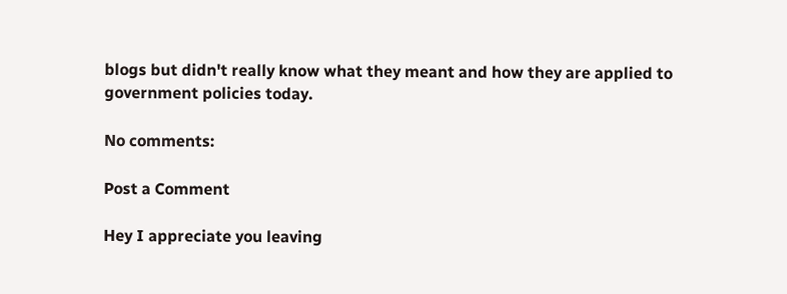blogs but didn't really know what they meant and how they are applied to government policies today.

No comments:

Post a Comment

Hey I appreciate you leaving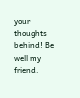your thoughts behind! Be well my friend.